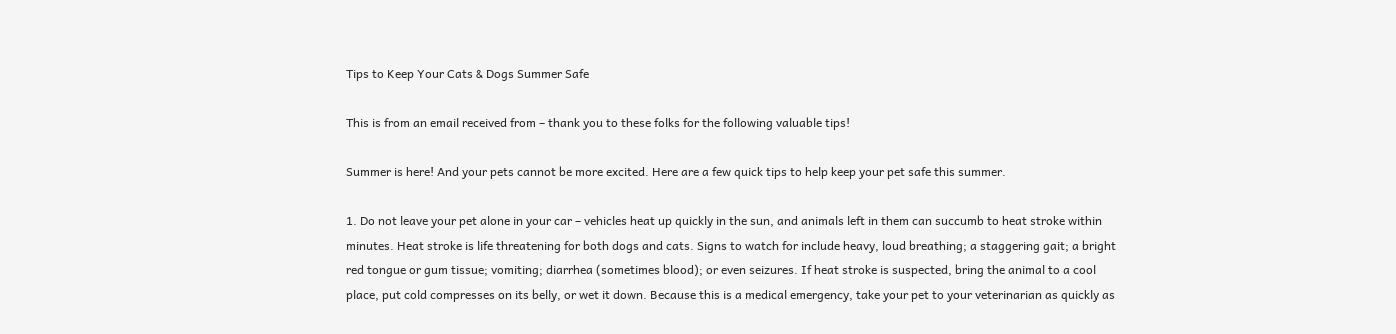Tips to Keep Your Cats & Dogs Summer Safe

This is from an email received from – thank you to these folks for the following valuable tips!

Summer is here! And your pets cannot be more excited. Here are a few quick tips to help keep your pet safe this summer.

1. Do not leave your pet alone in your car – vehicles heat up quickly in the sun, and animals left in them can succumb to heat stroke within minutes. Heat stroke is life threatening for both dogs and cats. Signs to watch for include heavy, loud breathing; a staggering gait; a bright red tongue or gum tissue; vomiting; diarrhea (sometimes blood); or even seizures. If heat stroke is suspected, bring the animal to a cool place, put cold compresses on its belly, or wet it down. Because this is a medical emergency, take your pet to your veterinarian as quickly as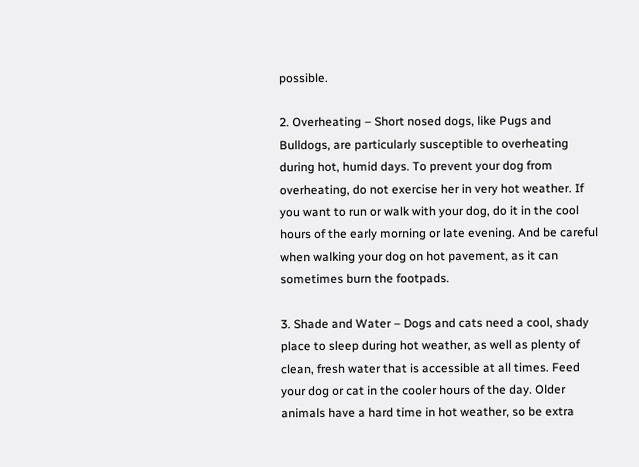possible.

2. Overheating – Short nosed dogs, like Pugs and Bulldogs, are particularly susceptible to overheating during hot, humid days. To prevent your dog from overheating, do not exercise her in very hot weather. If you want to run or walk with your dog, do it in the cool hours of the early morning or late evening. And be careful when walking your dog on hot pavement, as it can sometimes burn the footpads.

3. Shade and Water – Dogs and cats need a cool, shady place to sleep during hot weather, as well as plenty of clean, fresh water that is accessible at all times. Feed your dog or cat in the cooler hours of the day. Older animals have a hard time in hot weather, so be extra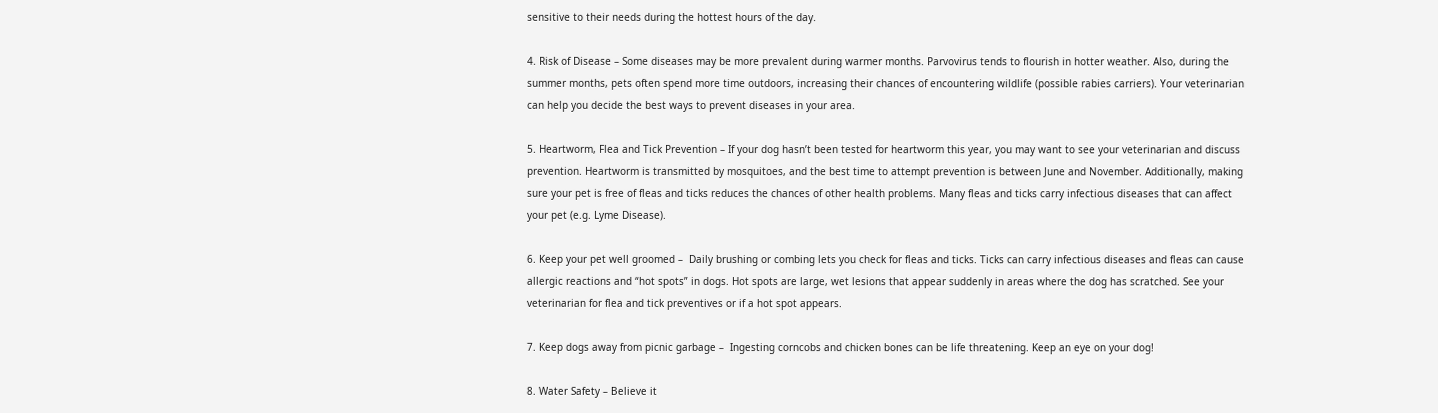sensitive to their needs during the hottest hours of the day.

4. Risk of Disease – Some diseases may be more prevalent during warmer months. Parvovirus tends to flourish in hotter weather. Also, during the summer months, pets often spend more time outdoors, increasing their chances of encountering wildlife (possible rabies carriers). Your veterinarian can help you decide the best ways to prevent diseases in your area.

5. Heartworm, Flea and Tick Prevention – If your dog hasn’t been tested for heartworm this year, you may want to see your veterinarian and discuss prevention. Heartworm is transmitted by mosquitoes, and the best time to attempt prevention is between June and November. Additionally, making sure your pet is free of fleas and ticks reduces the chances of other health problems. Many fleas and ticks carry infectious diseases that can affect your pet (e.g. Lyme Disease).

6. Keep your pet well groomed –  Daily brushing or combing lets you check for fleas and ticks. Ticks can carry infectious diseases and fleas can cause allergic reactions and “hot spots” in dogs. Hot spots are large, wet lesions that appear suddenly in areas where the dog has scratched. See your veterinarian for flea and tick preventives or if a hot spot appears.

7. Keep dogs away from picnic garbage –  Ingesting corncobs and chicken bones can be life threatening. Keep an eye on your dog!

8. Water Safety – Believe it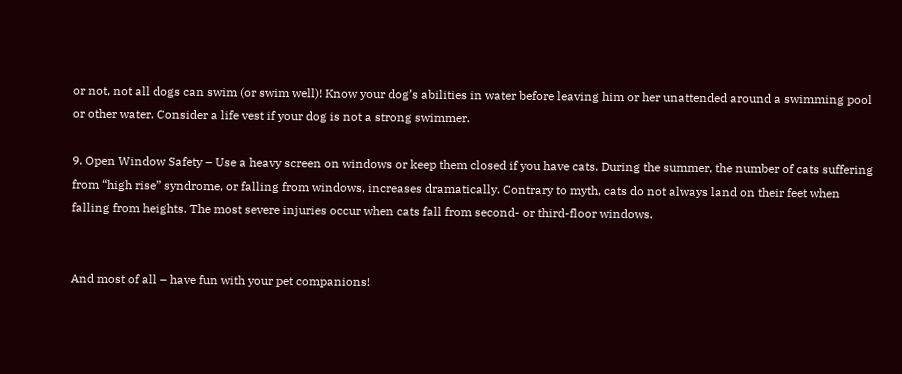or not, not all dogs can swim (or swim well)! Know your dog’s abilities in water before leaving him or her unattended around a swimming pool or other water. Consider a life vest if your dog is not a strong swimmer.

9. Open Window Safety – Use a heavy screen on windows or keep them closed if you have cats. During the summer, the number of cats suffering from “high rise” syndrome, or falling from windows, increases dramatically. Contrary to myth, cats do not always land on their feet when falling from heights. The most severe injuries occur when cats fall from second- or third-floor windows.


And most of all – have fun with your pet companions!